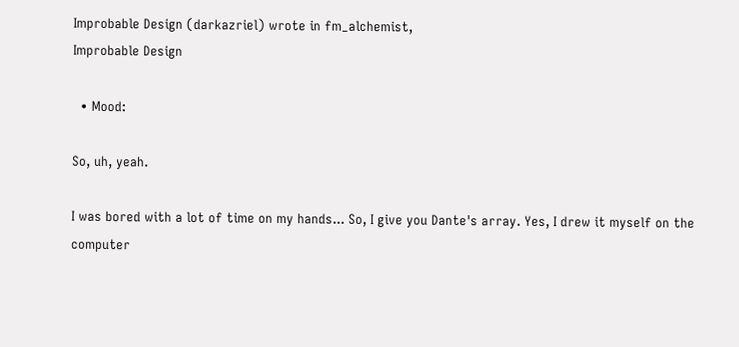Improbable Design (darkazriel) wrote in fm_alchemist,
Improbable Design

  • Mood:

So, uh, yeah.

I was bored with a lot of time on my hands... So, I give you Dante's array. Yes, I drew it myself on the computer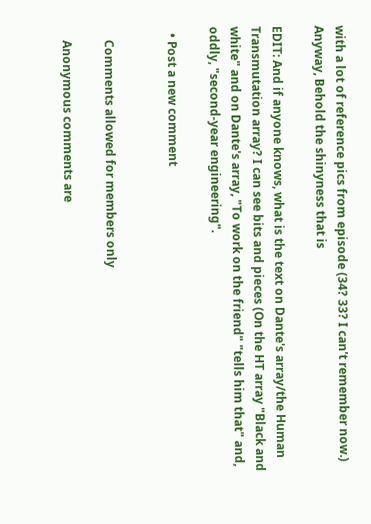with a lot of reference pics from episode (34? 33? I can't remember now.) Anyway, Behold the shinyness that is

EDIT: And if anyone knows, what is the text on Dante's array/the Human Transmutation array? I can see bits and pieces (On the HT array "Black and white" and on Dante's array, "To work on the friend" "tells him that" and, oddly, "second-year engineering".

  • Post a new comment


    Comments allowed for members only

    Anonymous comments are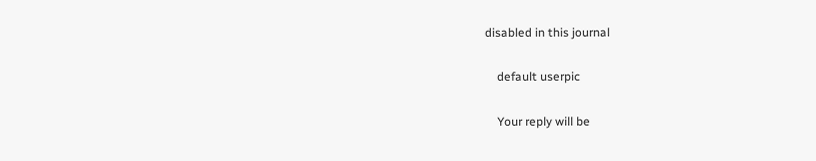disabled in this journal

    default userpic

    Your reply will be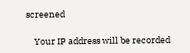screened

    Your IP address will be recorded